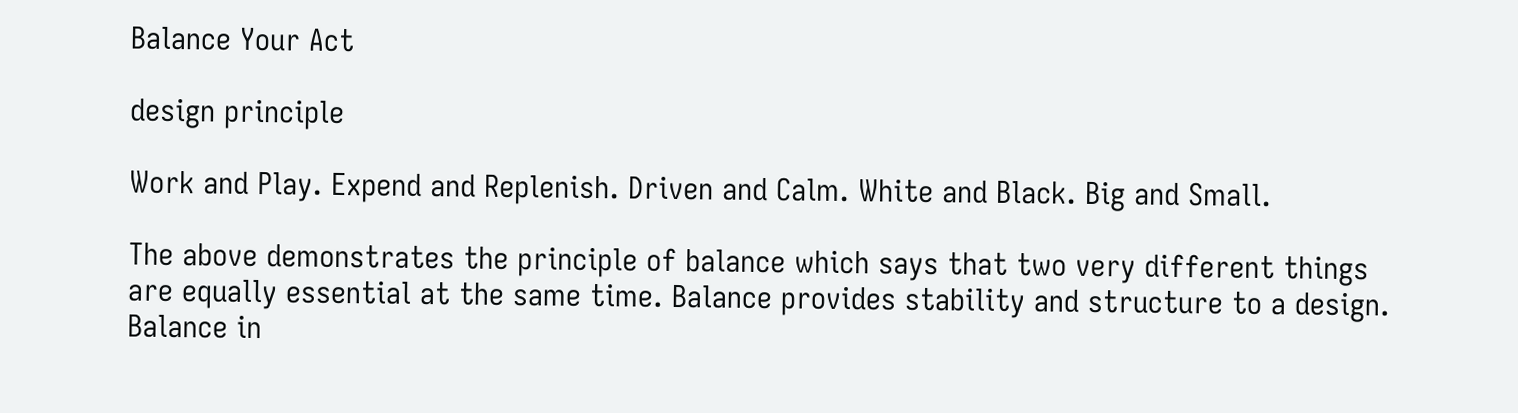Balance Your Act

design principle

Work and Play. Expend and Replenish. Driven and Calm. White and Black. Big and Small.

The above demonstrates the principle of balance which says that two very different things are equally essential at the same time. Balance provides stability and structure to a design. Balance in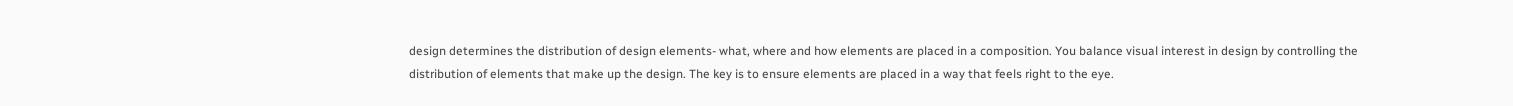design determines the distribution of design elements- what, where and how elements are placed in a composition. You balance visual interest in design by controlling the distribution of elements that make up the design. The key is to ensure elements are placed in a way that feels right to the eye.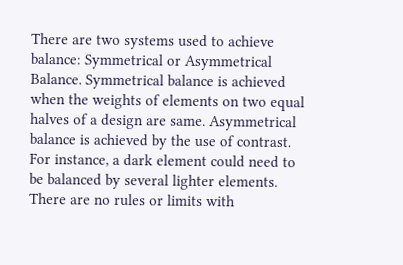There are two systems used to achieve balance: Symmetrical or Asymmetrical Balance. Symmetrical balance is achieved when the weights of elements on two equal halves of a design are same. Asymmetrical balance is achieved by the use of contrast. For instance, a dark element could need to be balanced by several lighter elements. There are no rules or limits with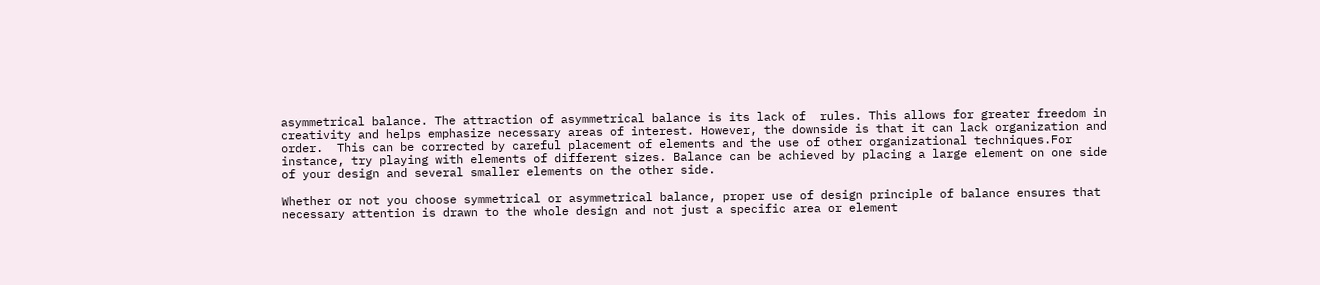asymmetrical balance. The attraction of asymmetrical balance is its lack of  rules. This allows for greater freedom in creativity and helps emphasize necessary areas of interest. However, the downside is that it can lack organization and order.  This can be corrected by careful placement of elements and the use of other organizational techniques.For instance, try playing with elements of different sizes. Balance can be achieved by placing a large element on one side of your design and several smaller elements on the other side.

Whether or not you choose symmetrical or asymmetrical balance, proper use of design principle of balance ensures that necessary attention is drawn to the whole design and not just a specific area or element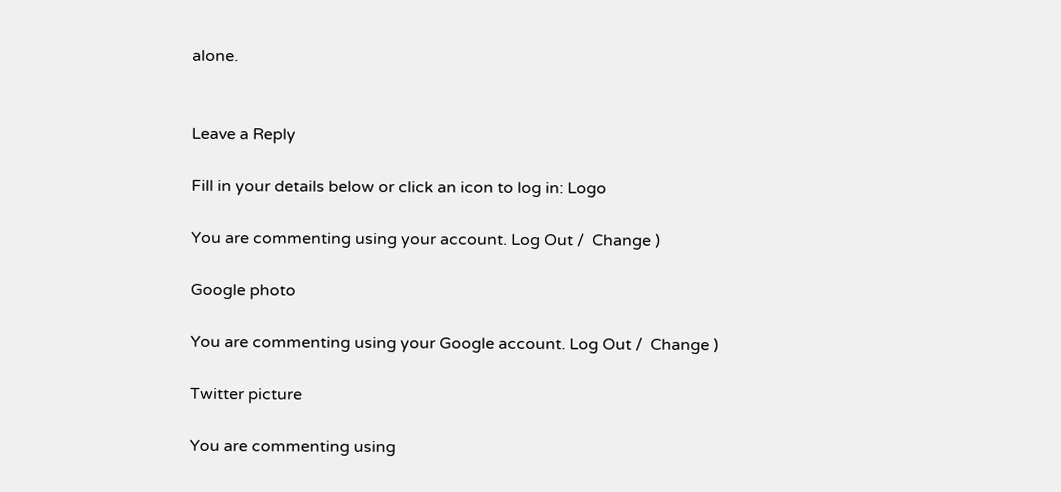alone.


Leave a Reply

Fill in your details below or click an icon to log in: Logo

You are commenting using your account. Log Out /  Change )

Google photo

You are commenting using your Google account. Log Out /  Change )

Twitter picture

You are commenting using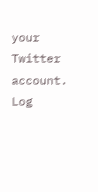your Twitter account. Log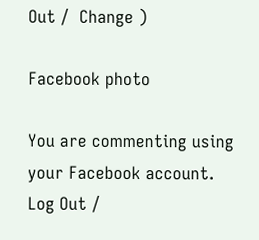Out /  Change )

Facebook photo

You are commenting using your Facebook account. Log Out /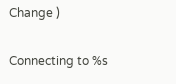Change )

Connecting to %s